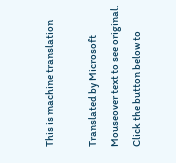This is machine translation

Translated by Microsoft
Mouseover text to see original. Click the button below to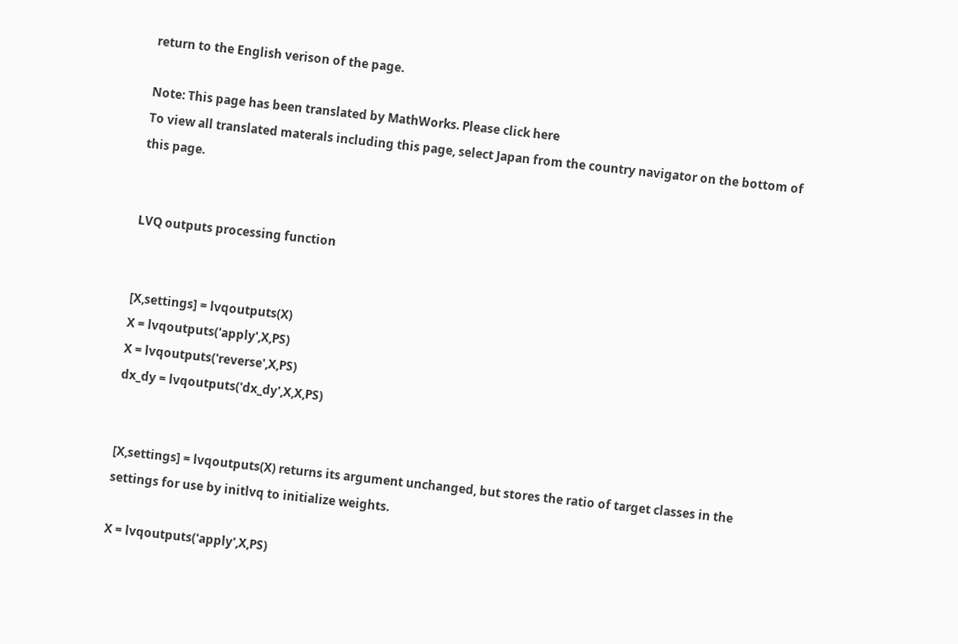return to the English verison of the page.

Note: This page has been translated by MathWorks. Please click here
To view all translated materals including this page, select Japan from the country navigator on the bottom of this page.


LVQ outputs processing function


[X,settings] = lvqoutputs(X)
X = lvqoutputs('apply',X,PS)
X = lvqoutputs('reverse',X,PS)
dx_dy = lvqoutputs('dx_dy',X,X,PS)


[X,settings] = lvqoutputs(X) returns its argument unchanged, but stores the ratio of target classes in the settings for use by initlvq to initialize weights.

X = lvqoutputs('apply',X,PS)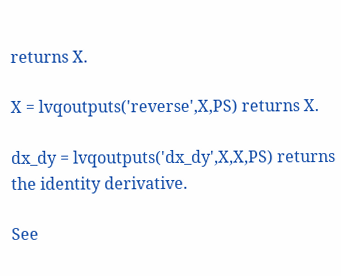returns X.

X = lvqoutputs('reverse',X,PS) returns X.

dx_dy = lvqoutputs('dx_dy',X,X,PS) returns the identity derivative.

See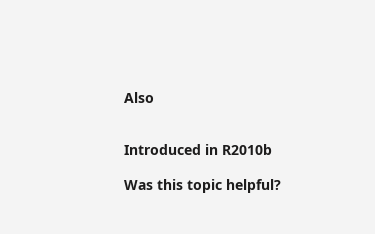Also


Introduced in R2010b

Was this topic helpful?